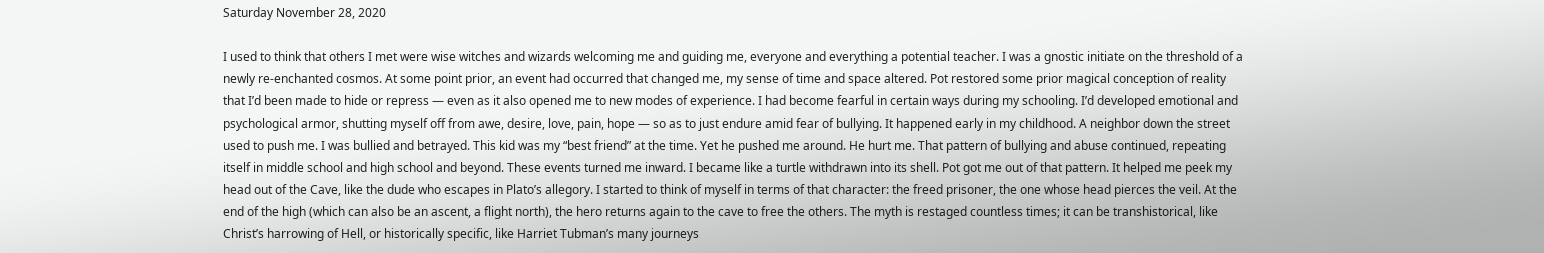Saturday November 28, 2020

I used to think that others I met were wise witches and wizards welcoming me and guiding me, everyone and everything a potential teacher. I was a gnostic initiate on the threshold of a newly re-enchanted cosmos. At some point prior, an event had occurred that changed me, my sense of time and space altered. Pot restored some prior magical conception of reality that I’d been made to hide or repress — even as it also opened me to new modes of experience. I had become fearful in certain ways during my schooling. I’d developed emotional and psychological armor, shutting myself off from awe, desire, love, pain, hope — so as to just endure amid fear of bullying. It happened early in my childhood. A neighbor down the street used to push me. I was bullied and betrayed. This kid was my “best friend” at the time. Yet he pushed me around. He hurt me. That pattern of bullying and abuse continued, repeating itself in middle school and high school and beyond. These events turned me inward. I became like a turtle withdrawn into its shell. Pot got me out of that pattern. It helped me peek my head out of the Cave, like the dude who escapes in Plato’s allegory. I started to think of myself in terms of that character: the freed prisoner, the one whose head pierces the veil. At the end of the high (which can also be an ascent, a flight north), the hero returns again to the cave to free the others. The myth is restaged countless times; it can be transhistorical, like Christ’s harrowing of Hell, or historically specific, like Harriet Tubman’s many journeys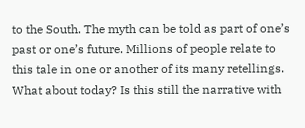to the South. The myth can be told as part of one’s past or one’s future. Millions of people relate to this tale in one or another of its many retellings. What about today? Is this still the narrative with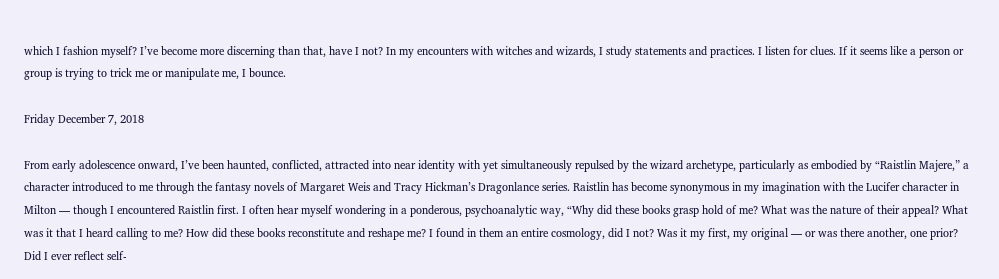which I fashion myself? I’ve become more discerning than that, have I not? In my encounters with witches and wizards, I study statements and practices. I listen for clues. If it seems like a person or group is trying to trick me or manipulate me, I bounce.

Friday December 7, 2018

From early adolescence onward, I’ve been haunted, conflicted, attracted into near identity with yet simultaneously repulsed by the wizard archetype, particularly as embodied by “Raistlin Majere,” a character introduced to me through the fantasy novels of Margaret Weis and Tracy Hickman’s Dragonlance series. Raistlin has become synonymous in my imagination with the Lucifer character in Milton — though I encountered Raistlin first. I often hear myself wondering in a ponderous, psychoanalytic way, “Why did these books grasp hold of me? What was the nature of their appeal? What was it that I heard calling to me? How did these books reconstitute and reshape me? I found in them an entire cosmology, did I not? Was it my first, my original — or was there another, one prior? Did I ever reflect self-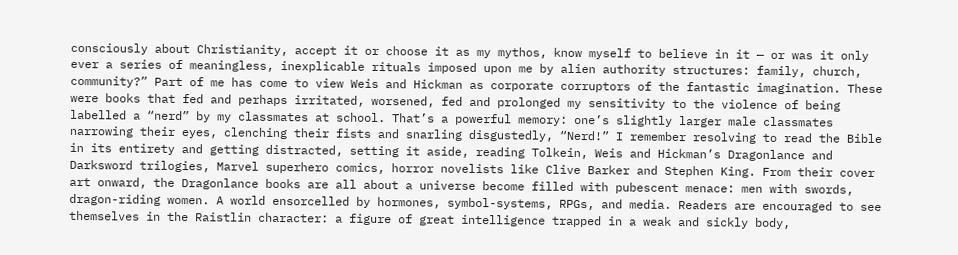consciously about Christianity, accept it or choose it as my mythos, know myself to believe in it — or was it only ever a series of meaningless, inexplicable rituals imposed upon me by alien authority structures: family, church, community?” Part of me has come to view Weis and Hickman as corporate corruptors of the fantastic imagination. These were books that fed and perhaps irritated, worsened, fed and prolonged my sensitivity to the violence of being labelled a “nerd” by my classmates at school. That’s a powerful memory: one’s slightly larger male classmates narrowing their eyes, clenching their fists and snarling disgustedly, “Nerd!” I remember resolving to read the Bible in its entirety and getting distracted, setting it aside, reading Tolkein, Weis and Hickman’s Dragonlance and Darksword trilogies, Marvel superhero comics, horror novelists like Clive Barker and Stephen King. From their cover art onward, the Dragonlance books are all about a universe become filled with pubescent menace: men with swords, dragon-riding women. A world ensorcelled by hormones, symbol-systems, RPGs, and media. Readers are encouraged to see themselves in the Raistlin character: a figure of great intelligence trapped in a weak and sickly body,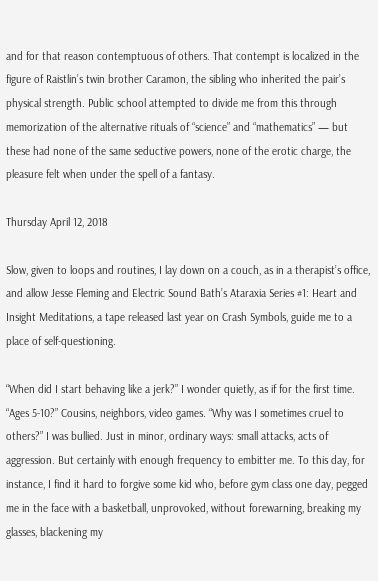and for that reason contemptuous of others. That contempt is localized in the figure of Raistlin’s twin brother Caramon, the sibling who inherited the pair’s physical strength. Public school attempted to divide me from this through memorization of the alternative rituals of “science” and “mathematics” — but these had none of the same seductive powers, none of the erotic charge, the pleasure felt when under the spell of a fantasy.

Thursday April 12, 2018

Slow, given to loops and routines, I lay down on a couch, as in a therapist’s office, and allow Jesse Fleming and Electric Sound Bath’s Ataraxia Series #1: Heart and Insight Meditations, a tape released last year on Crash Symbols, guide me to a place of self-questioning.

“When did I start behaving like a jerk?” I wonder quietly, as if for the first time. “Ages 5-10?” Cousins, neighbors, video games. “Why was I sometimes cruel to others?” I was bullied. Just in minor, ordinary ways: small attacks, acts of aggression. But certainly with enough frequency to embitter me. To this day, for instance, I find it hard to forgive some kid who, before gym class one day, pegged me in the face with a basketball, unprovoked, without forewarning, breaking my glasses, blackening my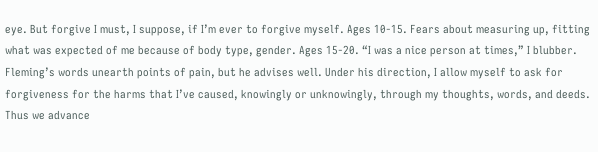eye. But forgive I must, I suppose, if I’m ever to forgive myself. Ages 10-15. Fears about measuring up, fitting what was expected of me because of body type, gender. Ages 15-20. “I was a nice person at times,” I blubber. Fleming’s words unearth points of pain, but he advises well. Under his direction, I allow myself to ask for forgiveness for the harms that I’ve caused, knowingly or unknowingly, through my thoughts, words, and deeds. Thus we advance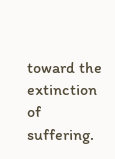toward the extinction of suffering.